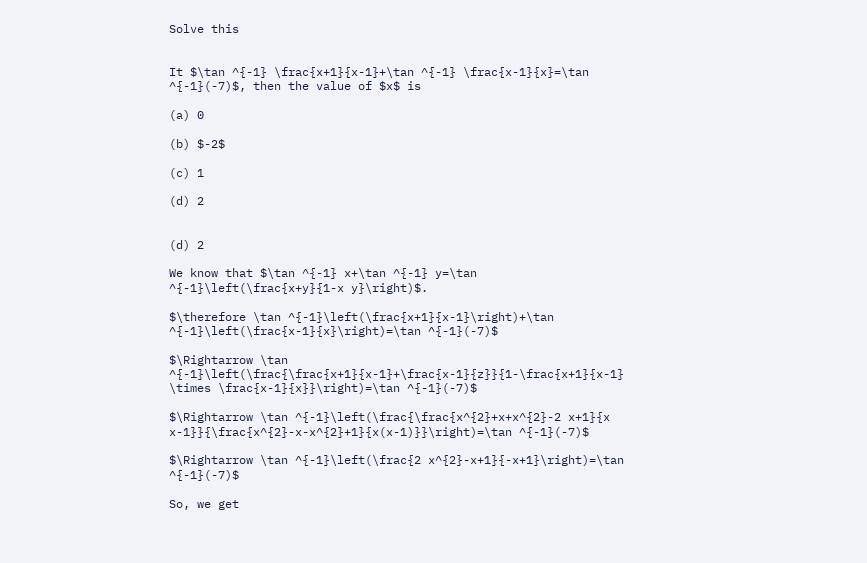Solve this


It $\tan ^{-1} \frac{x+1}{x-1}+\tan ^{-1} \frac{x-1}{x}=\tan ^{-1}(-7)$, then the value of $x$ is

(a) 0

(b) $-2$

(c) 1

(d) 2


(d) 2

We know that $\tan ^{-1} x+\tan ^{-1} y=\tan ^{-1}\left(\frac{x+y}{1-x y}\right)$.

$\therefore \tan ^{-1}\left(\frac{x+1}{x-1}\right)+\tan ^{-1}\left(\frac{x-1}{x}\right)=\tan ^{-1}(-7)$

$\Rightarrow \tan ^{-1}\left(\frac{\frac{x+1}{x-1}+\frac{x-1}{z}}{1-\frac{x+1}{x-1} \times \frac{x-1}{x}}\right)=\tan ^{-1}(-7)$

$\Rightarrow \tan ^{-1}\left(\frac{\frac{x^{2}+x+x^{2}-2 x+1}{x x-1}}{\frac{x^{2}-x-x^{2}+1}{x(x-1)}}\right)=\tan ^{-1}(-7)$

$\Rightarrow \tan ^{-1}\left(\frac{2 x^{2}-x+1}{-x+1}\right)=\tan ^{-1}(-7)$

So, we get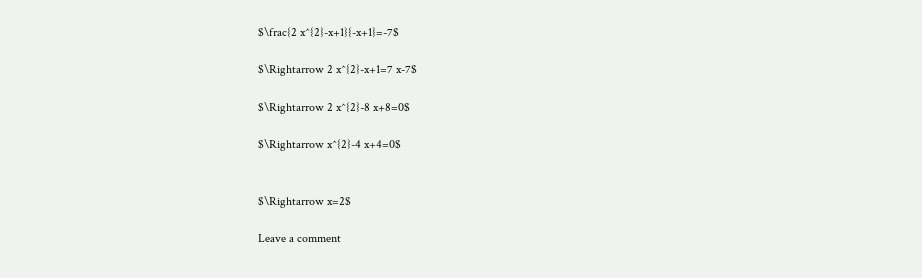$\frac{2 x^{2}-x+1}{-x+1}=-7$

$\Rightarrow 2 x^{2}-x+1=7 x-7$

$\Rightarrow 2 x^{2}-8 x+8=0$

$\Rightarrow x^{2}-4 x+4=0$


$\Rightarrow x=2$

Leave a comment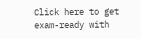Click here to get exam-ready with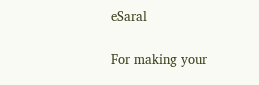eSaral

For making your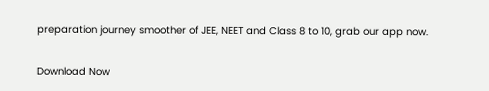preparation journey smoother of JEE, NEET and Class 8 to 10, grab our app now.

Download Now